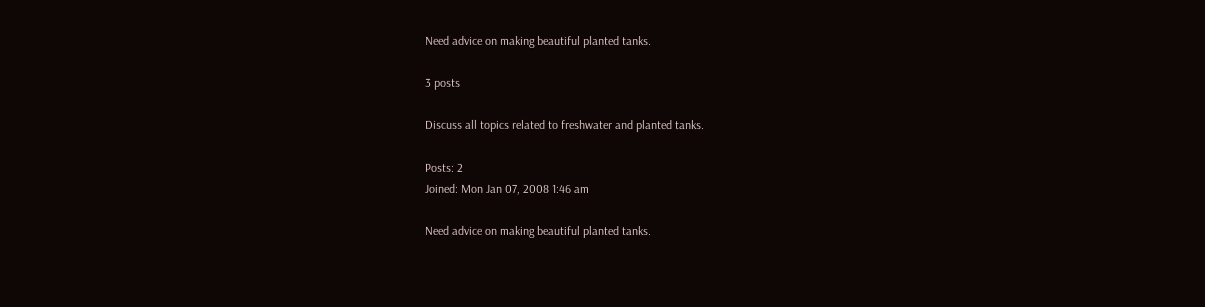Need advice on making beautiful planted tanks.

3 posts

Discuss all topics related to freshwater and planted tanks.

Posts: 2
Joined: Mon Jan 07, 2008 1:46 am

Need advice on making beautiful planted tanks.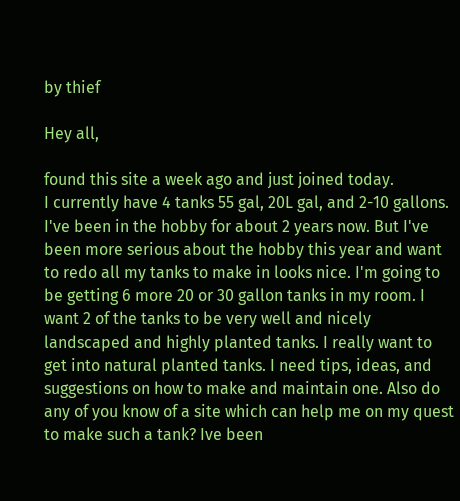by thief

Hey all,

found this site a week ago and just joined today.
I currently have 4 tanks 55 gal, 20L gal, and 2-10 gallons. I've been in the hobby for about 2 years now. But I've been more serious about the hobby this year and want to redo all my tanks to make in looks nice. I'm going to be getting 6 more 20 or 30 gallon tanks in my room. I want 2 of the tanks to be very well and nicely landscaped and highly planted tanks. I really want to get into natural planted tanks. I need tips, ideas, and suggestions on how to make and maintain one. Also do any of you know of a site which can help me on my quest to make such a tank? Ive been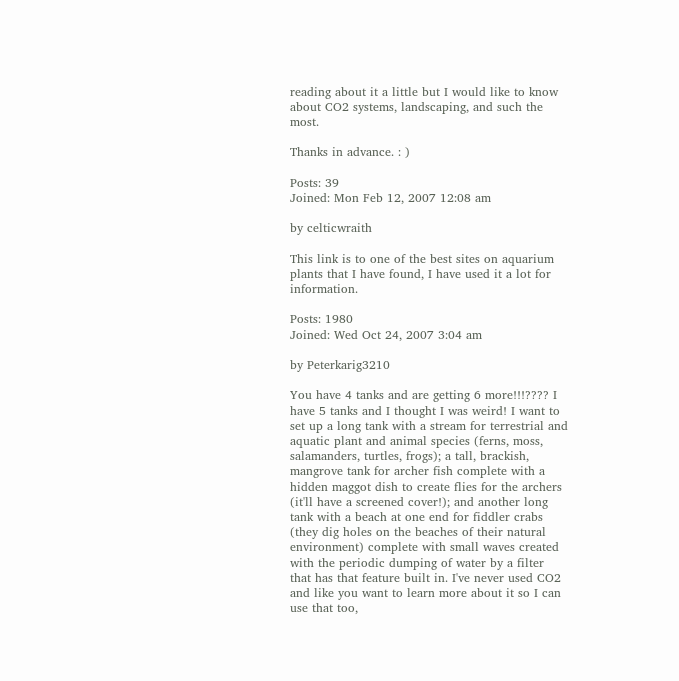reading about it a little but I would like to know about CO2 systems, landscaping, and such the most.

Thanks in advance. : )

Posts: 39
Joined: Mon Feb 12, 2007 12:08 am

by celticwraith

This link is to one of the best sites on aquarium plants that I have found, I have used it a lot for information.

Posts: 1980
Joined: Wed Oct 24, 2007 3:04 am

by Peterkarig3210

You have 4 tanks and are getting 6 more!!!???? I have 5 tanks and I thought I was weird! I want to set up a long tank with a stream for terrestrial and aquatic plant and animal species (ferns, moss, salamanders, turtles, frogs); a tall, brackish, mangrove tank for archer fish complete with a hidden maggot dish to create flies for the archers (it'll have a screened cover!); and another long tank with a beach at one end for fiddler crabs (they dig holes on the beaches of their natural environment) complete with small waves created with the periodic dumping of water by a filter that has that feature built in. I've never used CO2 and like you want to learn more about it so I can use that too,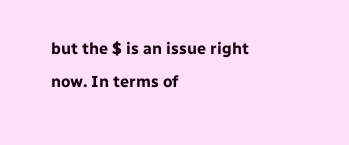but the $ is an issue right now. In terms of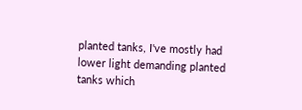planted tanks, I've mostly had lower light demanding planted tanks which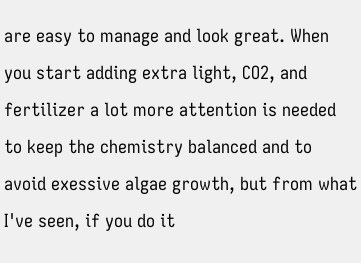are easy to manage and look great. When you start adding extra light, CO2, and fertilizer a lot more attention is needed to keep the chemistry balanced and to avoid exessive algae growth, but from what I've seen, if you do it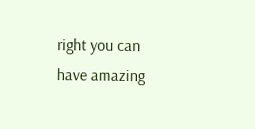right you can have amazing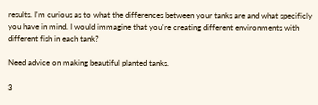results. I'm curious as to what the differences between your tanks are and what specificly you have in mind. I would immagine that you're creating different environments with different fish in each tank?

Need advice on making beautiful planted tanks.

3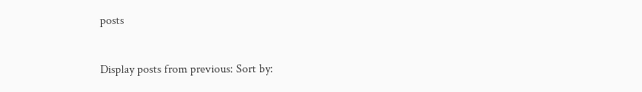posts

Display posts from previous: Sort by: